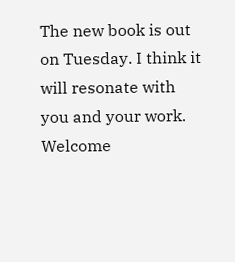The new book is out on Tuesday. I think it will resonate with you and your work.
Welcome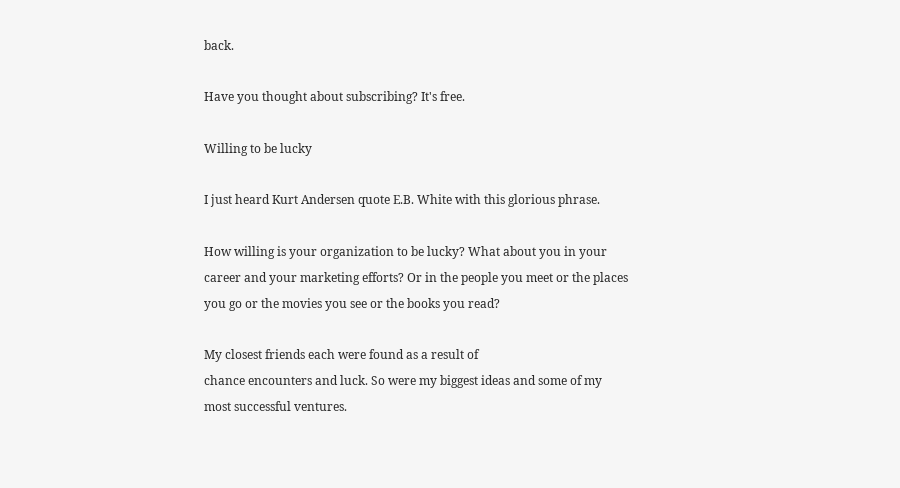back.

Have you thought about subscribing? It's free.

Willing to be lucky

I just heard Kurt Andersen quote E.B. White with this glorious phrase.

How willing is your organization to be lucky? What about you in your career and your marketing efforts? Or in the people you meet or the places you go or the movies you see or the books you read?

My closest friends each were found as a result of
chance encounters and luck. So were my biggest ideas and some of my
most successful ventures.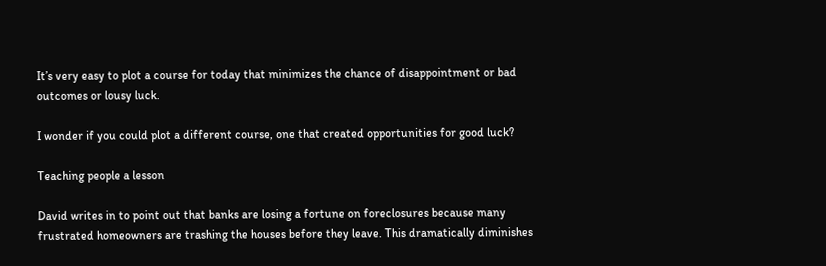It’s very easy to plot a course for today that minimizes the chance of disappointment or bad outcomes or lousy luck.

I wonder if you could plot a different course, one that created opportunities for good luck?

Teaching people a lesson

David writes in to point out that banks are losing a fortune on foreclosures because many frustrated homeowners are trashing the houses before they leave. This dramatically diminishes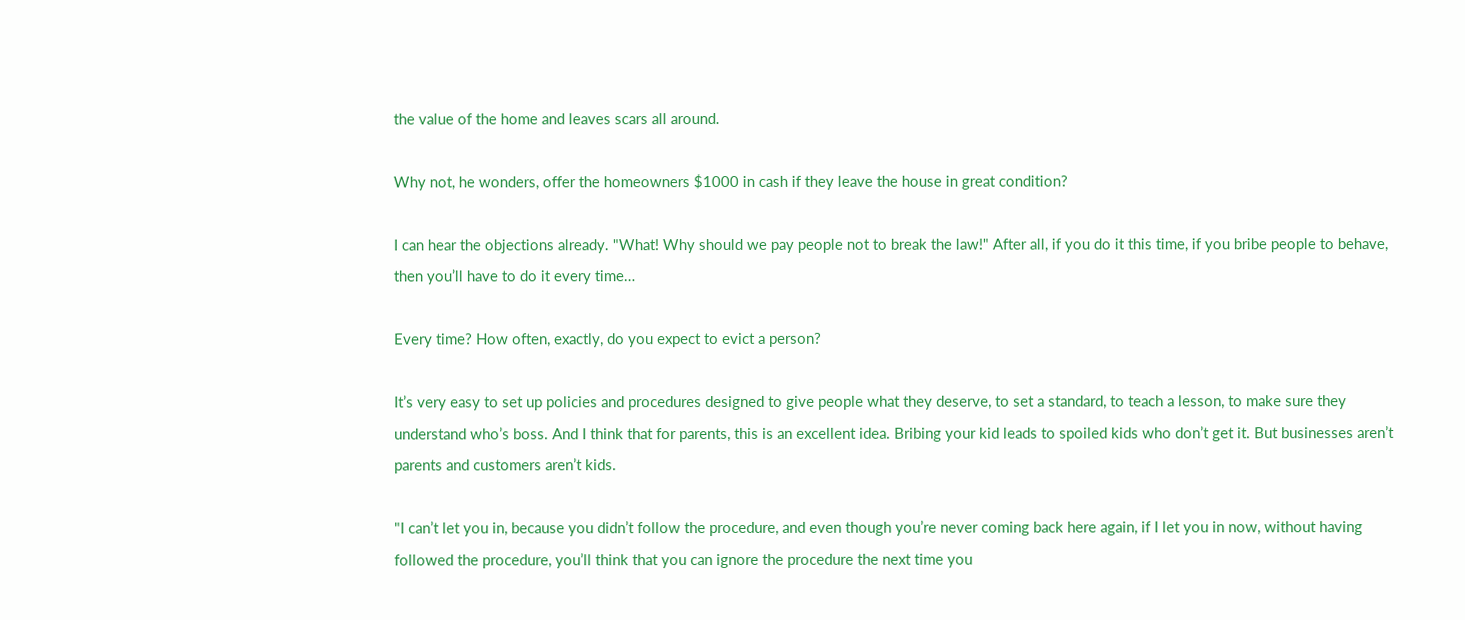the value of the home and leaves scars all around.

Why not, he wonders, offer the homeowners $1000 in cash if they leave the house in great condition?

I can hear the objections already. "What! Why should we pay people not to break the law!" After all, if you do it this time, if you bribe people to behave, then you’ll have to do it every time…

Every time? How often, exactly, do you expect to evict a person?

It’s very easy to set up policies and procedures designed to give people what they deserve, to set a standard, to teach a lesson, to make sure they understand who’s boss. And I think that for parents, this is an excellent idea. Bribing your kid leads to spoiled kids who don’t get it. But businesses aren’t parents and customers aren’t kids.

"I can’t let you in, because you didn’t follow the procedure, and even though you’re never coming back here again, if I let you in now, without having followed the procedure, you’ll think that you can ignore the procedure the next time you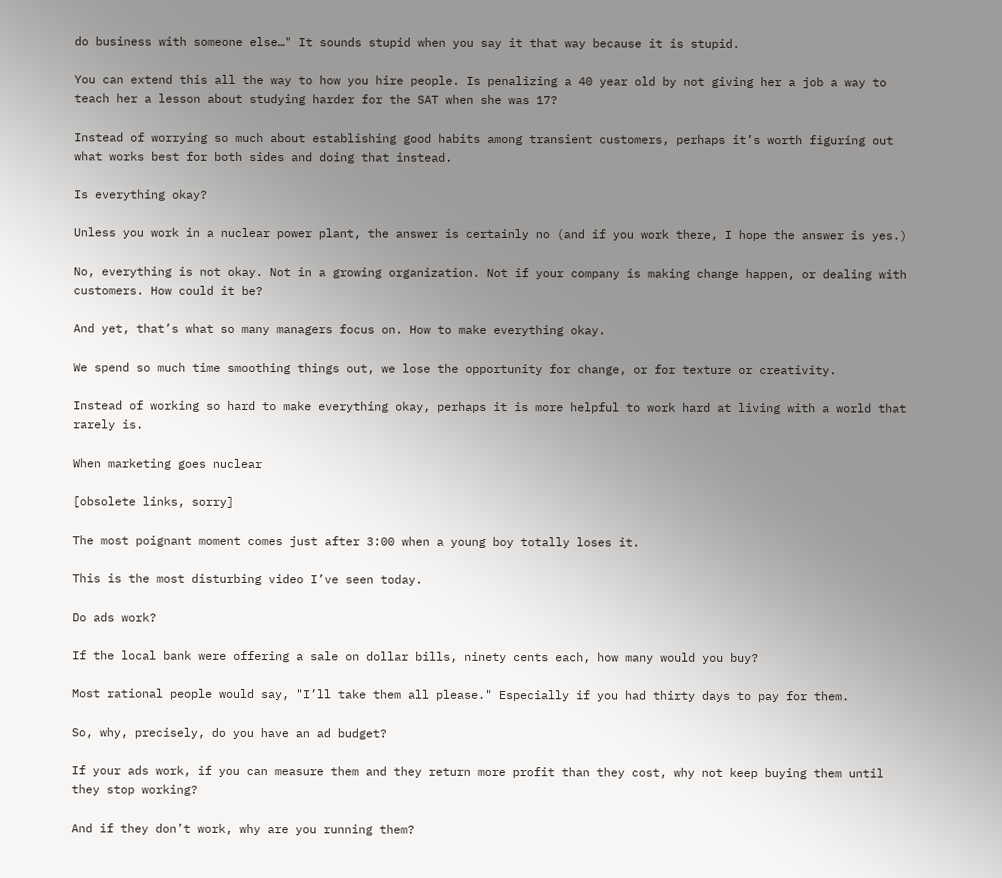do business with someone else…" It sounds stupid when you say it that way because it is stupid.

You can extend this all the way to how you hire people. Is penalizing a 40 year old by not giving her a job a way to teach her a lesson about studying harder for the SAT when she was 17?

Instead of worrying so much about establishing good habits among transient customers, perhaps it’s worth figuring out what works best for both sides and doing that instead.

Is everything okay?

Unless you work in a nuclear power plant, the answer is certainly no (and if you work there, I hope the answer is yes.)

No, everything is not okay. Not in a growing organization. Not if your company is making change happen, or dealing with customers. How could it be?

And yet, that’s what so many managers focus on. How to make everything okay.

We spend so much time smoothing things out, we lose the opportunity for change, or for texture or creativity.

Instead of working so hard to make everything okay, perhaps it is more helpful to work hard at living with a world that rarely is.

When marketing goes nuclear

[obsolete links, sorry]

The most poignant moment comes just after 3:00 when a young boy totally loses it.

This is the most disturbing video I’ve seen today.

Do ads work?

If the local bank were offering a sale on dollar bills, ninety cents each, how many would you buy?

Most rational people would say, "I’ll take them all please." Especially if you had thirty days to pay for them.

So, why, precisely, do you have an ad budget?

If your ads work, if you can measure them and they return more profit than they cost, why not keep buying them until they stop working?

And if they don’t work, why are you running them?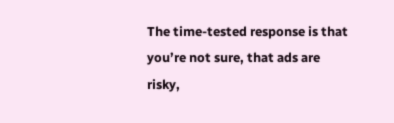The time-tested response is that you’re not sure, that ads are risky,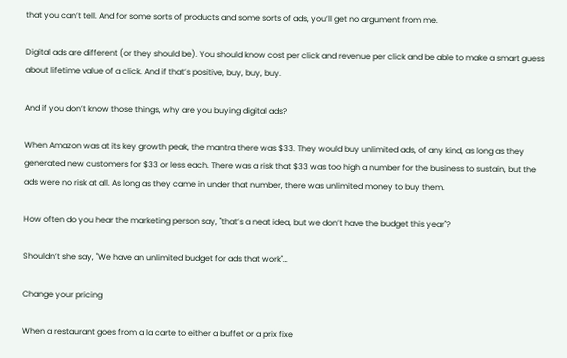that you can’t tell. And for some sorts of products and some sorts of ads, you’ll get no argument from me.

Digital ads are different (or they should be). You should know cost per click and revenue per click and be able to make a smart guess about lifetime value of a click. And if that’s positive, buy, buy, buy.

And if you don’t know those things, why are you buying digital ads?

When Amazon was at its key growth peak, the mantra there was $33. They would buy unlimited ads, of any kind, as long as they generated new customers for $33 or less each. There was a risk that $33 was too high a number for the business to sustain, but the ads were no risk at all. As long as they came in under that number, there was unlimited money to buy them.

How often do you hear the marketing person say, "that’s a neat idea, but we don’t have the budget this year"?

Shouldn’t she say, "We have an unlimited budget for ads that work"…

Change your pricing

When a restaurant goes from a la carte to either a buffet or a prix fixe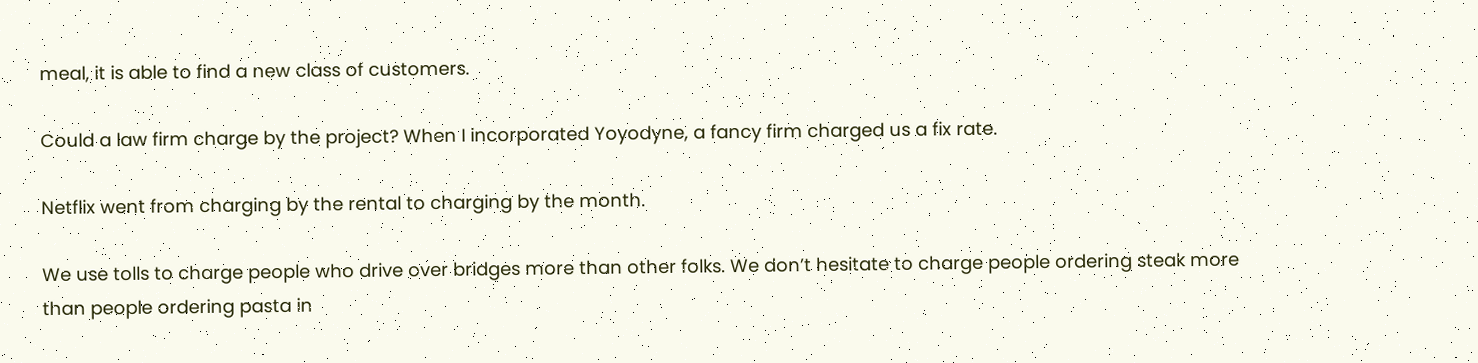meal, it is able to find a new class of customers.

Could a law firm charge by the project? When I incorporated Yoyodyne, a fancy firm charged us a fix rate.

Netflix went from charging by the rental to charging by the month.

We use tolls to charge people who drive over bridges more than other folks. We don’t hesitate to charge people ordering steak more than people ordering pasta in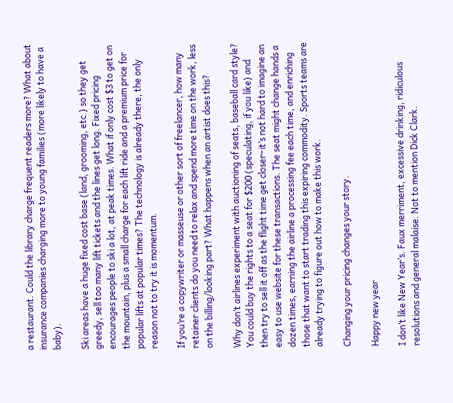a restaurant. Could the library charge frequent readers more? What about insurance companies charging more to young families (more likely to have a baby).

Ski areas have a huge fixed cost base (land, grooming, etc.) so they get greedy, sell too many lift tickets and the lines get long. Fixed pricing encourages people to ski a lot, at peak times. What if only cost $3 to get on the mountain, plus a small charge for each lift ride and a premium price for popular lifts at popular times? The technology is already there, the only reason not to try it is momentum.

If you’re a copywriter or masseuse or other sort of freelancer, how many retainer clients do you need to relax and spend more time on the work, less on the billing/looking part? What happens when an artist does this?

Why don’t airlines experiment with auctioning of seats, baseball card style? You could buy the rights to a seat for $200 (speculating, if you like) and then try to sell it off as the flight time get closer–it’s not hard to imagine an easy to use website for these transactions. The seat might change hands a dozen times, earning the airline a processing fee each time, and enriching those that want to start trading this expiring commodity. Sports teams are already trying to figure out how to make this work.

Changing your pricing changes your story.

Happy new year

I don’t like New Year’s. Faux merriment, excessive drinking, ridiculous resolutions and general malaise. Not to mention Dick Clark.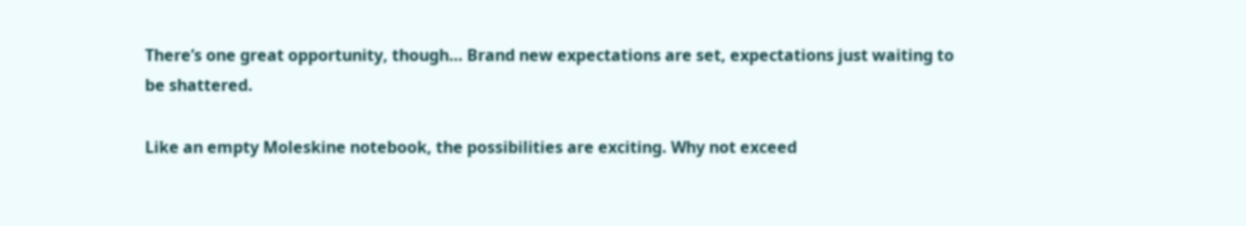There’s one great opportunity, though… Brand new expectations are set, expectations just waiting to be shattered.

Like an empty Moleskine notebook, the possibilities are exciting. Why not exceed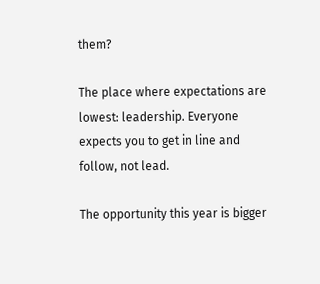them?

The place where expectations are lowest: leadership. Everyone expects you to get in line and follow, not lead.

The opportunity this year is bigger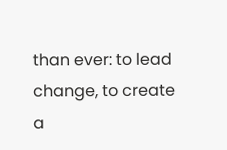than ever: to lead change, to create a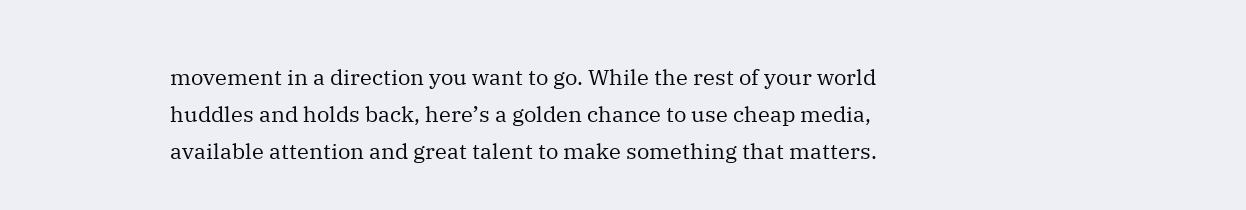movement in a direction you want to go. While the rest of your world huddles and holds back, here’s a golden chance to use cheap media, available attention and great talent to make something that matters.